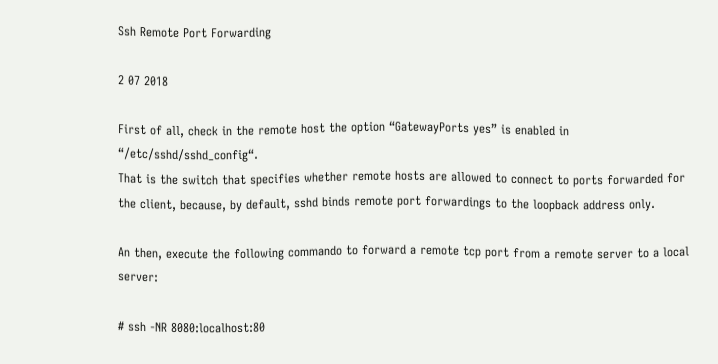Ssh Remote Port Forwarding

2 07 2018

First of all, check in the remote host the option “GatewayPorts yes” is enabled in “/etc/sshd/sshd_config“.
That is the switch that specifies whether remote hosts are allowed to connect to ports forwarded for the client, because, by default, sshd binds remote port forwardings to the loopback address only.

An then, execute the following commando to forward a remote tcp port from a remote server to a local server:

# ssh -NR 8080:localhost:80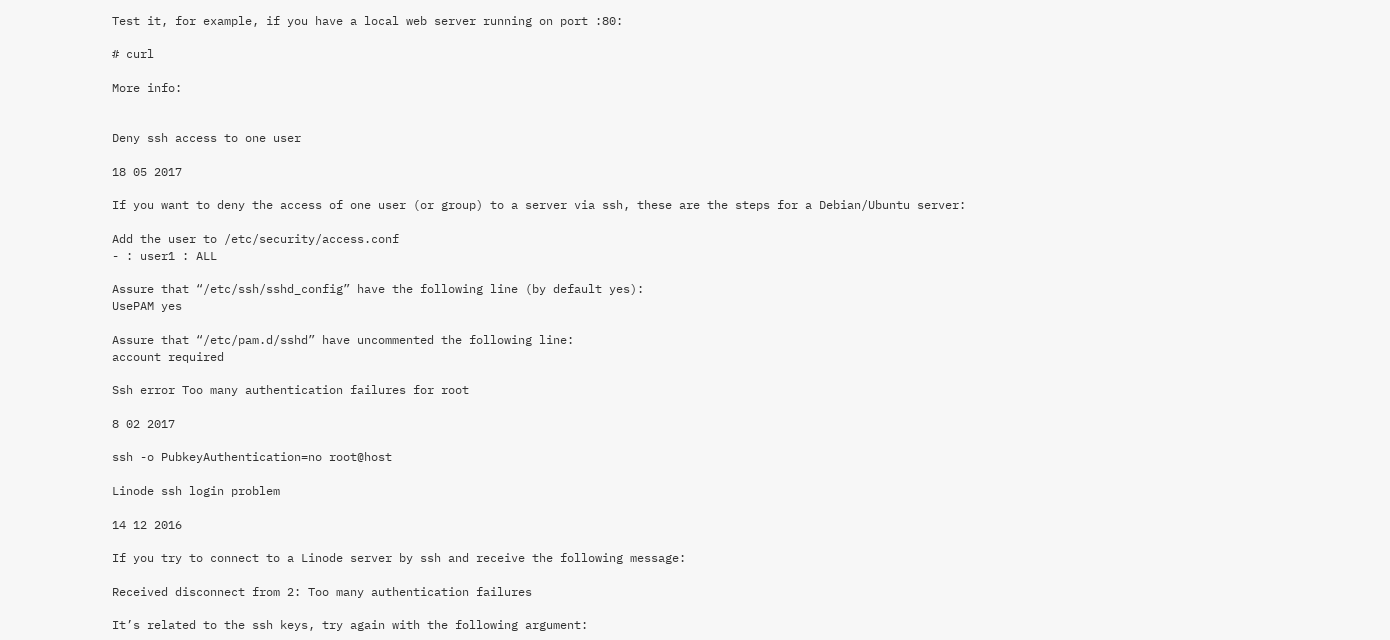Test it, for example, if you have a local web server running on port :80:

# curl

More info:


Deny ssh access to one user

18 05 2017

If you want to deny the access of one user (or group) to a server via ssh, these are the steps for a Debian/Ubuntu server:

Add the user to /etc/security/access.conf
- : user1 : ALL

Assure that “/etc/ssh/sshd_config” have the following line (by default yes):
UsePAM yes

Assure that “/etc/pam.d/sshd” have uncommented the following line:
account required

Ssh error Too many authentication failures for root

8 02 2017

ssh -o PubkeyAuthentication=no root@host

Linode ssh login problem

14 12 2016

If you try to connect to a Linode server by ssh and receive the following message:

Received disconnect from 2: Too many authentication failures

It’s related to the ssh keys, try again with the following argument: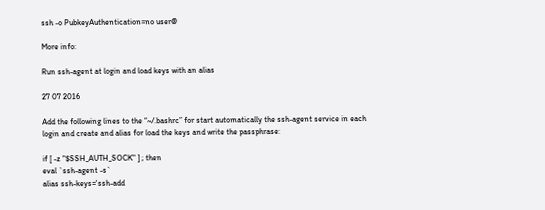ssh -o PubkeyAuthentication=no user@

More info:

Run ssh-agent at login and load keys with an alias

27 07 2016

Add the following lines to the “~/.bashrc” for start automatically the ssh-agent service in each login and create and alias for load the keys and write the passphrase:

if [ -z "$SSH_AUTH_SOCK" ] ; then
eval `ssh-agent -s`
alias ssh-keys='ssh-add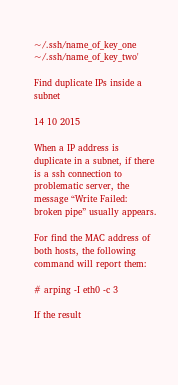~/.ssh/name_of_key_one ~/.ssh/name_of_key_two'

Find duplicate IPs inside a subnet

14 10 2015

When a IP address is duplicate in a subnet, if there is a ssh connection to problematic server, the message “Write Failed: broken pipe” usually appears.

For find the MAC address of both hosts, the following command will report them:

# arping -I eth0 -c 3

If the result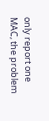only report one MAC, the problem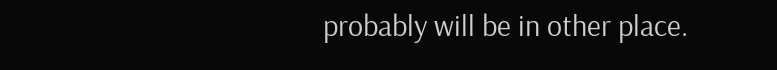probably will be in other place.